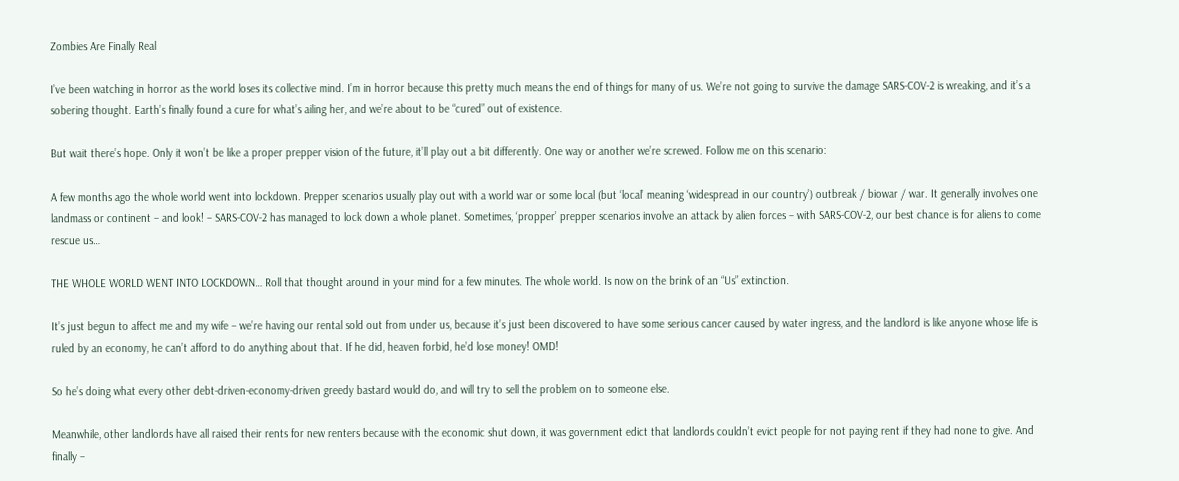Zombies Are Finally Real

I’ve been watching in horror as the world loses its collective mind. I’m in horror because this pretty much means the end of things for many of us. We’re not going to survive the damage SARS-COV-2 is wreaking, and it’s a sobering thought. Earth’s finally found a cure for what’s ailing her, and we’re about to be “cured” out of existence.

But wait there’s hope. Only it won’t be like a proper prepper vision of the future, it’ll play out a bit differently. One way or another we’re screwed. Follow me on this scenario:

A few months ago the whole world went into lockdown. Prepper scenarios usually play out with a world war or some local (but ‘local’ meaning ‘widespread in our country’) outbreak / biowar / war. It generally involves one landmass or continent – and look! – SARS-COV-2 has managed to lock down a whole planet. Sometimes, ‘propper’ prepper scenarios involve an attack by alien forces – with SARS-COV-2, our best chance is for aliens to come rescue us…

THE WHOLE WORLD WENT INTO LOCKDOWN… Roll that thought around in your mind for a few minutes. The whole world. Is now on the brink of an “Us” extinction.

It’s just begun to affect me and my wife – we’re having our rental sold out from under us, because it’s just been discovered to have some serious cancer caused by water ingress, and the landlord is like anyone whose life is ruled by an economy, he can’t afford to do anything about that. If he did, heaven forbid, he’d lose money! OMD!

So he’s doing what every other debt-driven-economy-driven greedy bastard would do, and will try to sell the problem on to someone else.

Meanwhile, other landlords have all raised their rents for new renters because with the economic shut down, it was government edict that landlords couldn’t evict people for not paying rent if they had none to give. And finally –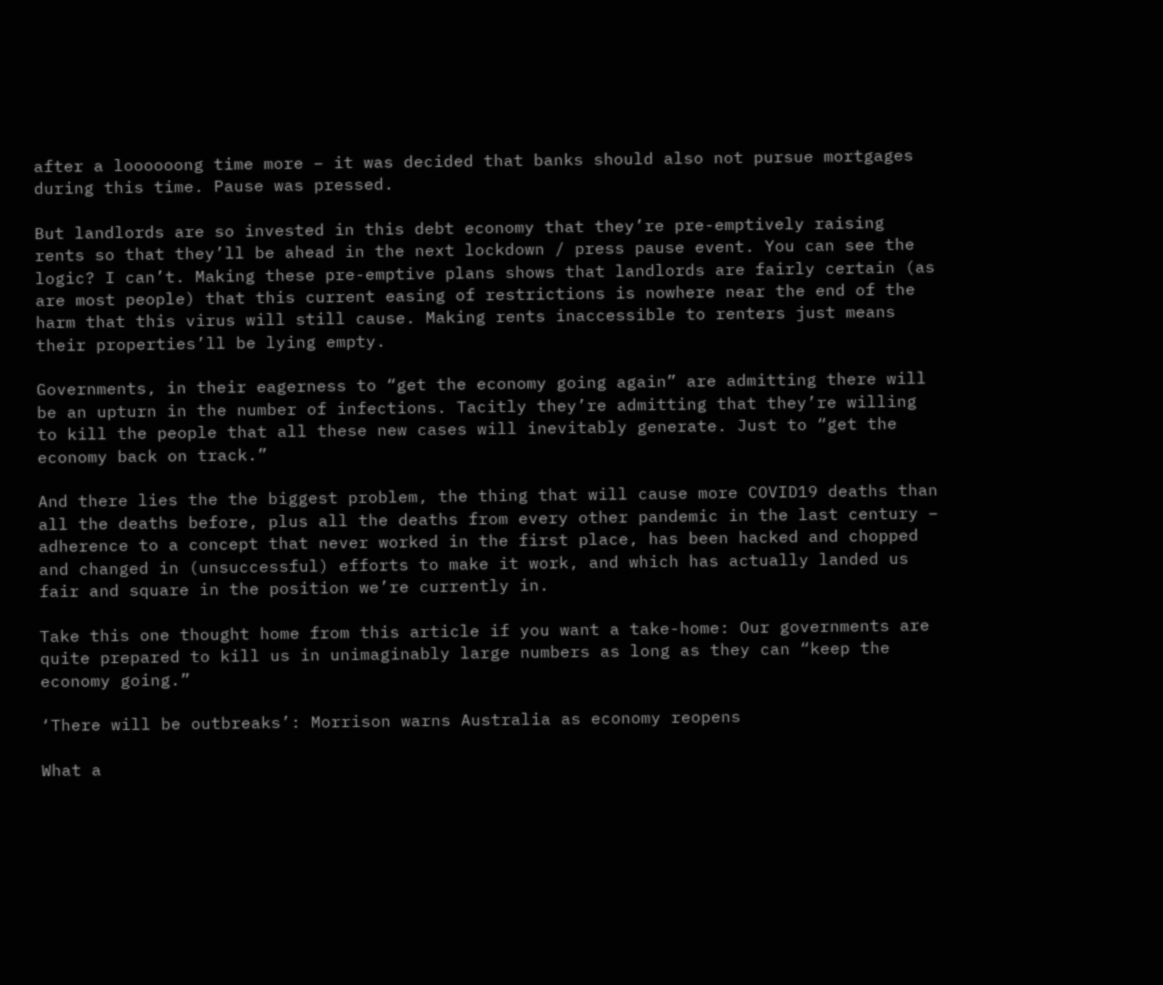after a loooooong time more – it was decided that banks should also not pursue mortgages during this time. Pause was pressed.

But landlords are so invested in this debt economy that they’re pre-emptively raising rents so that they’ll be ahead in the next lockdown / press pause event. You can see the logic? I can’t. Making these pre-emptive plans shows that landlords are fairly certain (as are most people) that this current easing of restrictions is nowhere near the end of the harm that this virus will still cause. Making rents inaccessible to renters just means their properties’ll be lying empty.

Governments, in their eagerness to “get the economy going again” are admitting there will be an upturn in the number of infections. Tacitly they’re admitting that they’re willing to kill the people that all these new cases will inevitably generate. Just to “get the economy back on track.”

And there lies the the biggest problem, the thing that will cause more COVID19 deaths than all the deaths before, plus all the deaths from every other pandemic in the last century – adherence to a concept that never worked in the first place, has been hacked and chopped and changed in (unsuccessful) efforts to make it work, and which has actually landed us fair and square in the position we’re currently in.

Take this one thought home from this article if you want a take-home: Our governments are quite prepared to kill us in unimaginably large numbers as long as they can “keep the economy going.”

‘There will be outbreaks’: Morrison warns Australia as economy reopens

What a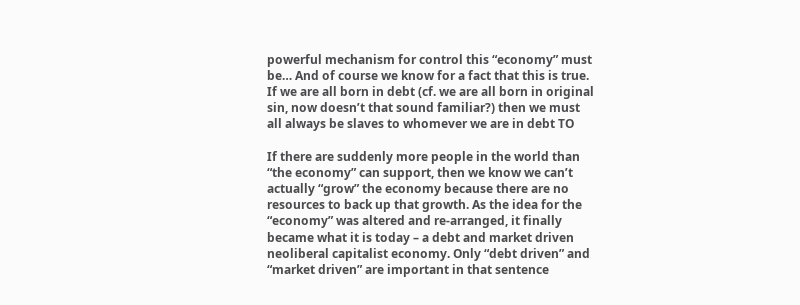powerful mechanism for control this “economy” must be… And of course we know for a fact that this is true. If we are all born in debt (cf. we are all born in original sin, now doesn’t that sound familiar?) then we must all always be slaves to whomever we are in debt TO

If there are suddenly more people in the world than “the economy” can support, then we know we can’t actually “grow” the economy because there are no resources to back up that growth. As the idea for the “economy” was altered and re-arranged, it finally became what it is today – a debt and market driven neoliberal capitalist economy. Only “debt driven” and “market driven” are important in that sentence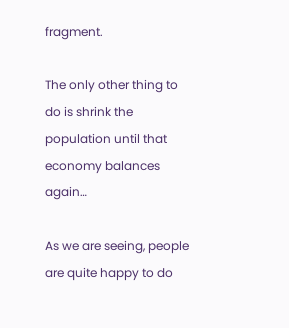fragment.

The only other thing to do is shrink the population until that economy balances again…

As we are seeing, people are quite happy to do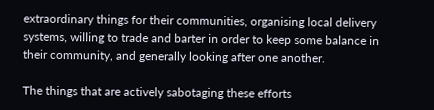extraordinary things for their communities, organising local delivery systems, willing to trade and barter in order to keep some balance in their community, and generally looking after one another.

The things that are actively sabotaging these efforts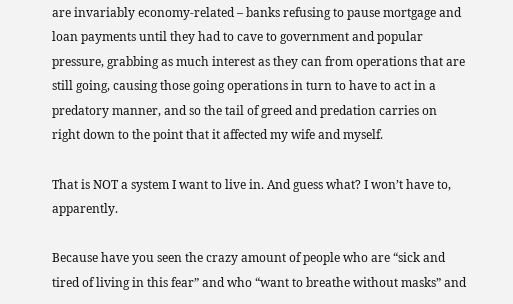are invariably economy-related – banks refusing to pause mortgage and loan payments until they had to cave to government and popular pressure, grabbing as much interest as they can from operations that are still going, causing those going operations in turn to have to act in a predatory manner, and so the tail of greed and predation carries on right down to the point that it affected my wife and myself.

That is NOT a system I want to live in. And guess what? I won’t have to, apparently.

Because have you seen the crazy amount of people who are “sick and tired of living in this fear” and who “want to breathe without masks” and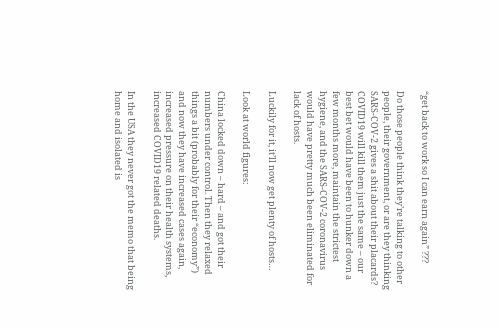“get back to work so I can earn again” ???

Do those people think they’re talking to other people, their government, or are they thinking SARS-COV-2 gives a shit about their placards? COVID19 will kill them just the same – our best bet would have been to hunker down a few months more, maintain the strictest hygiene, and the SARS-COV-2 coronavirus would have pretty much been eliminated for lack of hosts.

Luckily for it, it’ll now get plenty of hosts…

Look at world figures:

China locked down – hard – and got their numbers under control. Then they relaxed things a bit (probably for their “economy”) and now they have increased cases again, increased pressure on their health systems, increased COVID19 related deaths.

In the USA they never got the memo that being home and isolated is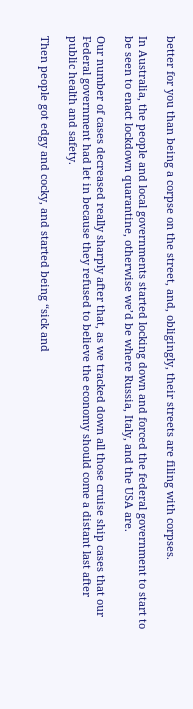better for you than being a corpse on the street, and, obligingly, their streets are filing with corpses.

In Australia, the people and local governments started locking down and forced the federal government to start to be seen to enact lockdown quarantine, otherwise we’d be where Russia, Italy, and the USA are.

Our number of cases decreased really sharply after that, as we tracked down all those cruise ship cases that our Federal government had let in because they refused to believe the economy should come a distant last after public health and safety.

Then people got edgy and cocky, and started being “sick and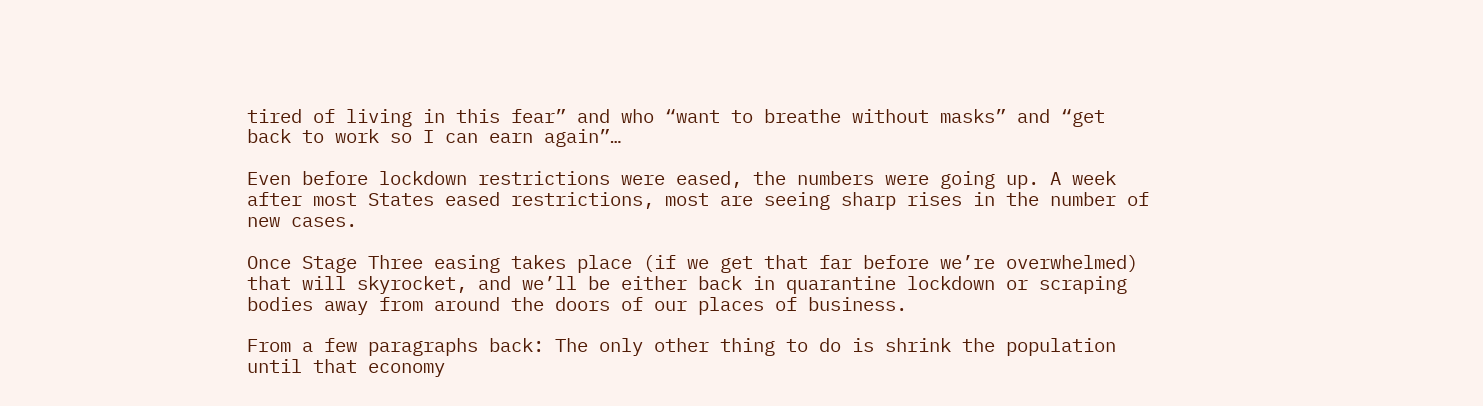tired of living in this fear” and who “want to breathe without masks” and “get back to work so I can earn again”…

Even before lockdown restrictions were eased, the numbers were going up. A week after most States eased restrictions, most are seeing sharp rises in the number of new cases.

Once Stage Three easing takes place (if we get that far before we’re overwhelmed) that will skyrocket, and we’ll be either back in quarantine lockdown or scraping bodies away from around the doors of our places of business.

From a few paragraphs back: The only other thing to do is shrink the population until that economy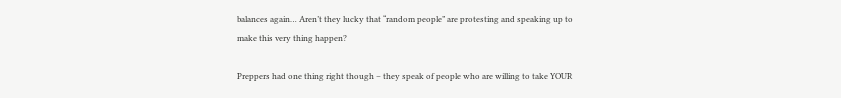balances again… Aren’t they lucky that “random people” are protesting and speaking up to make this very thing happen?

Preppers had one thing right though – they speak of people who are willing to take YOUR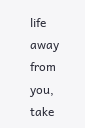life away from you, take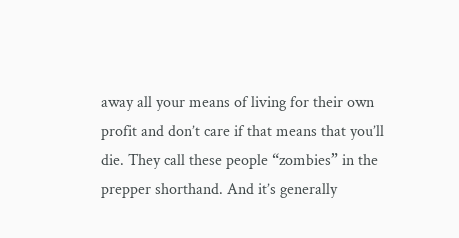away all your means of living for their own profit and don’t care if that means that you’ll die. They call these people “zombies” in the prepper shorthand. And it’s generally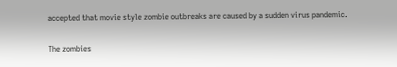accepted that movie style zombie outbreaks are caused by a sudden virus pandemic.

The zombies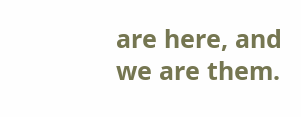are here, and we are them.